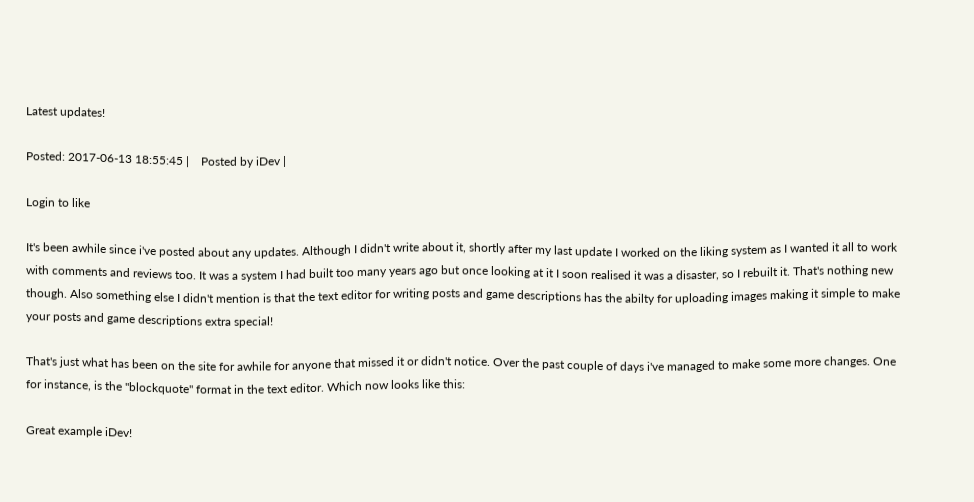Latest updates!

Posted: 2017-06-13 18:55:45 |    Posted by iDev |

Login to like

It's been awhile since i've posted about any updates. Although I didn't write about it, shortly after my last update I worked on the liking system as I wanted it all to work with comments and reviews too. It was a system I had built too many years ago but once looking at it I soon realised it was a disaster, so I rebuilt it. That's nothing new though. Also something else I didn't mention is that the text editor for writing posts and game descriptions has the abilty for uploading images making it simple to make your posts and game descriptions extra special!

That's just what has been on the site for awhile for anyone that missed it or didn't notice. Over the past couple of days i've managed to make some more changes. One for instance, is the "blockquote" format in the text editor. Which now looks like this:

Great example iDev!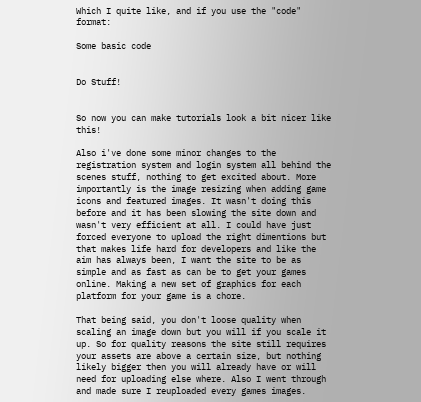Which I quite like, and if you use the "code" format:

Some basic code


Do Stuff!


So now you can make tutorials look a bit nicer like this!

Also i've done some minor changes to the registration system and login system all behind the scenes stuff, nothing to get excited about. More importantly is the image resizing when adding game icons and featured images. It wasn't doing this before and it has been slowing the site down and wasn't very efficient at all. I could have just forced everyone to upload the right dimentions but that makes life hard for developers and like the aim has always been, I want the site to be as simple and as fast as can be to get your games online. Making a new set of graphics for each platform for your game is a chore.

That being said, you don't loose quality when scaling an image down but you will if you scale it up. So for quality reasons the site still requires your assets are above a certain size, but nothing likely bigger then you will already have or will need for uploading else where. Also I went through and made sure I reuploaded every games images.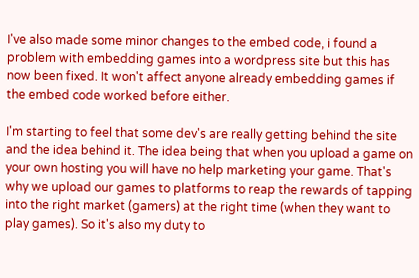I've also made some minor changes to the embed code, i found a problem with embedding games into a wordpress site but this has now been fixed. It won't affect anyone already embedding games if the embed code worked before either.

I'm starting to feel that some dev's are really getting behind the site and the idea behind it. The idea being that when you upload a game on your own hosting you will have no help marketing your game. That's why we upload our games to platforms to reap the rewards of tapping into the right market (gamers) at the right time (when they want to play games). So it's also my duty to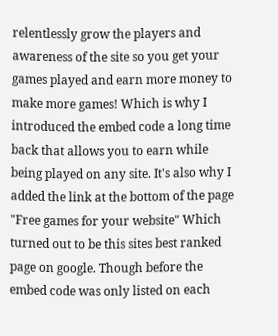relentlessly grow the players and awareness of the site so you get your games played and earn more money to make more games! Which is why I introduced the embed code a long time back that allows you to earn while being played on any site. It's also why I added the link at the bottom of the page "Free games for your website" Which turned out to be this sites best ranked page on google. Though before the embed code was only listed on each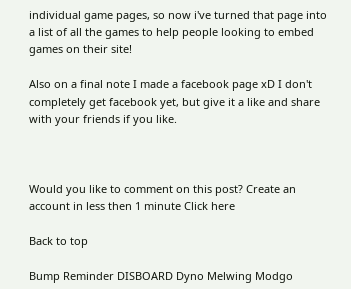individual game pages, so now i've turned that page into a list of all the games to help people looking to embed games on their site!

Also on a final note I made a facebook page xD I don't completely get facebook yet, but give it a like and share with your friends if you like.



Would you like to comment on this post? Create an account in less then 1 minute Click here

Back to top

Bump Reminder DISBOARD Dyno Melwing Modgo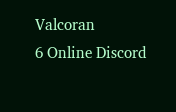Valcoran
6 Online Discord